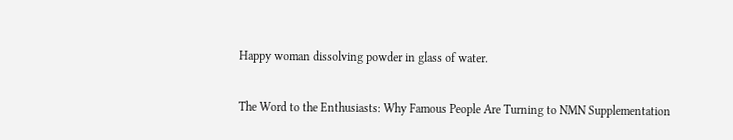Happy woman dissolving powder in glass of water.

The Word to the Enthusiasts: Why Famous People Are Turning to NMN Supplementation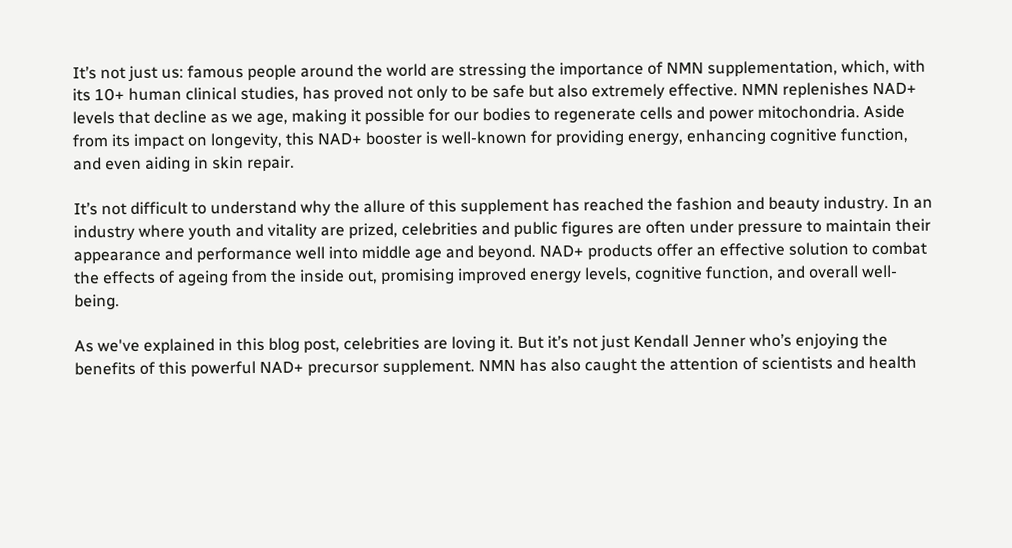It’s not just us: famous people around the world are stressing the importance of NMN supplementation, which, with its 10+ human clinical studies, has proved not only to be safe but also extremely effective. NMN replenishes NAD+ levels that decline as we age, making it possible for our bodies to regenerate cells and power mitochondria. Aside from its impact on longevity, this NAD+ booster is well-known for providing energy, enhancing cognitive function, and even aiding in skin repair.

It’s not difficult to understand why the allure of this supplement has reached the fashion and beauty industry. In an industry where youth and vitality are prized, celebrities and public figures are often under pressure to maintain their appearance and performance well into middle age and beyond. NAD+ products offer an effective solution to combat the effects of ageing from the inside out, promising improved energy levels, cognitive function, and overall well-being.

As we've explained in this blog post, celebrities are loving it. But it’s not just Kendall Jenner who’s enjoying the benefits of this powerful NAD+ precursor supplement. NMN has also caught the attention of scientists and health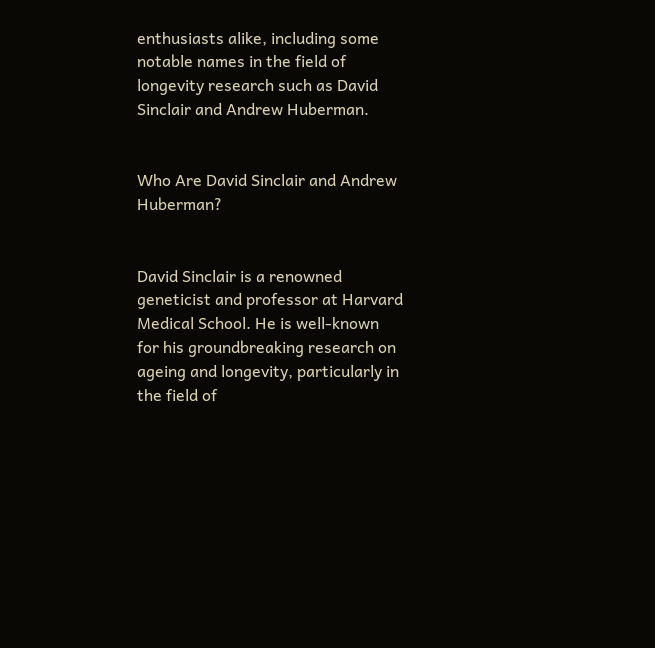enthusiasts alike, including some notable names in the field of longevity research such as David Sinclair and Andrew Huberman.


Who Are David Sinclair and Andrew Huberman?


David Sinclair is a renowned geneticist and professor at Harvard Medical School. He is well-known for his groundbreaking research on ageing and longevity, particularly in the field of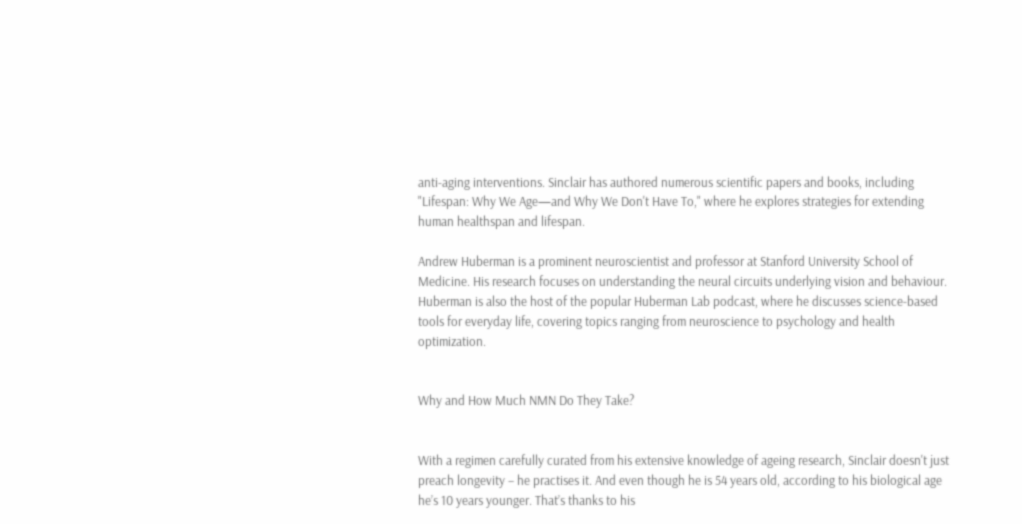anti-aging interventions. Sinclair has authored numerous scientific papers and books, including "Lifespan: Why We Age—and Why We Don't Have To," where he explores strategies for extending human healthspan and lifespan.

Andrew Huberman is a prominent neuroscientist and professor at Stanford University School of Medicine. His research focuses on understanding the neural circuits underlying vision and behaviour. Huberman is also the host of the popular Huberman Lab podcast, where he discusses science-based tools for everyday life, covering topics ranging from neuroscience to psychology and health optimization.


Why and How Much NMN Do They Take?


With a regimen carefully curated from his extensive knowledge of ageing research, Sinclair doesn't just preach longevity – he practises it. And even though he is 54 years old, according to his biological age he’s 10 years younger. That’s thanks to his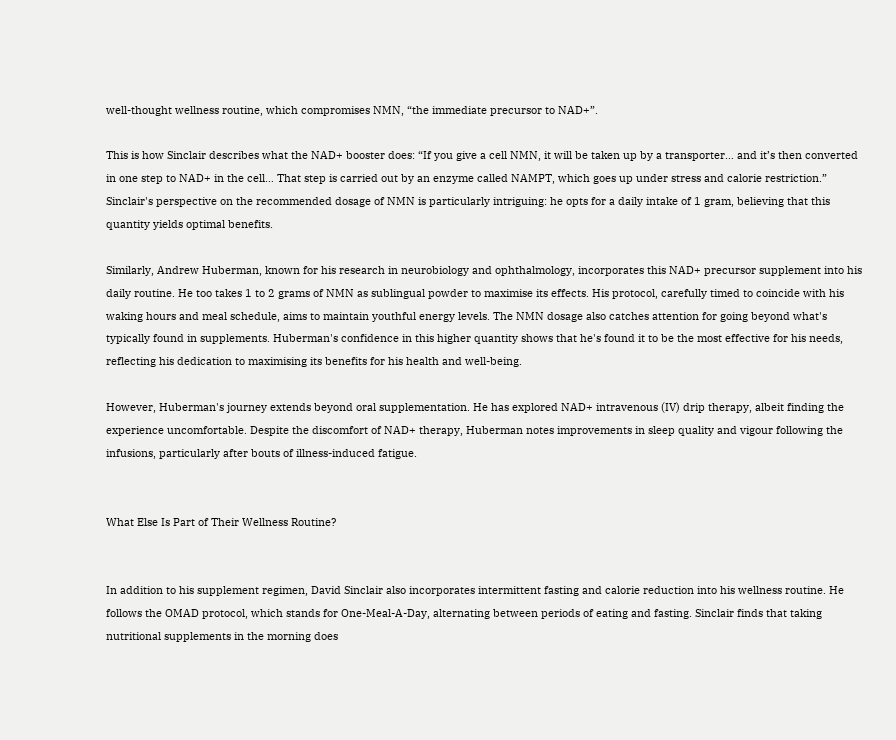well-thought wellness routine, which compromises NMN, “the immediate precursor to NAD+”.

This is how Sinclair describes what the NAD+ booster does: “If you give a cell NMN, it will be taken up by a transporter… and it’s then converted in one step to NAD+ in the cell… That step is carried out by an enzyme called NAMPT, which goes up under stress and calorie restriction.” Sinclair's perspective on the recommended dosage of NMN is particularly intriguing: he opts for a daily intake of 1 gram, believing that this quantity yields optimal benefits.

Similarly, Andrew Huberman, known for his research in neurobiology and ophthalmology, incorporates this NAD+ precursor supplement into his daily routine. He too takes 1 to 2 grams of NMN as sublingual powder to maximise its effects. His protocol, carefully timed to coincide with his waking hours and meal schedule, aims to maintain youthful energy levels. The NMN dosage also catches attention for going beyond what's typically found in supplements. Huberman's confidence in this higher quantity shows that he's found it to be the most effective for his needs, reflecting his dedication to maximising its benefits for his health and well-being.

However, Huberman's journey extends beyond oral supplementation. He has explored NAD+ intravenous (IV) drip therapy, albeit finding the experience uncomfortable. Despite the discomfort of NAD+ therapy, Huberman notes improvements in sleep quality and vigour following the infusions, particularly after bouts of illness-induced fatigue.


What Else Is Part of Their Wellness Routine?


In addition to his supplement regimen, David Sinclair also incorporates intermittent fasting and calorie reduction into his wellness routine. He follows the OMAD protocol, which stands for One-Meal-A-Day, alternating between periods of eating and fasting. Sinclair finds that taking nutritional supplements in the morning does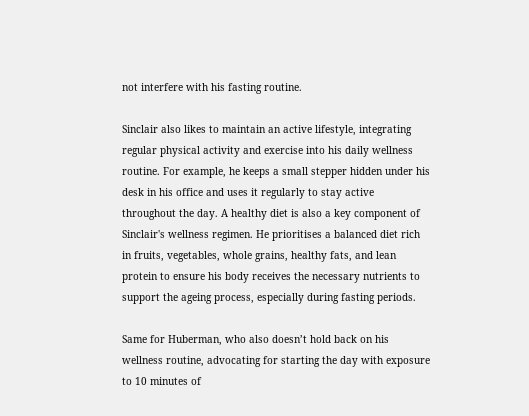not interfere with his fasting routine.

Sinclair also likes to maintain an active lifestyle, integrating regular physical activity and exercise into his daily wellness routine. For example, he keeps a small stepper hidden under his desk in his office and uses it regularly to stay active throughout the day. A healthy diet is also a key component of Sinclair's wellness regimen. He prioritises a balanced diet rich in fruits, vegetables, whole grains, healthy fats, and lean protein to ensure his body receives the necessary nutrients to support the ageing process, especially during fasting periods.

Same for Huberman, who also doesn’t hold back on his wellness routine, advocating for starting the day with exposure to 10 minutes of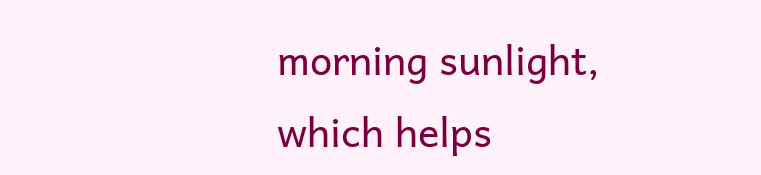morning sunlight, which helps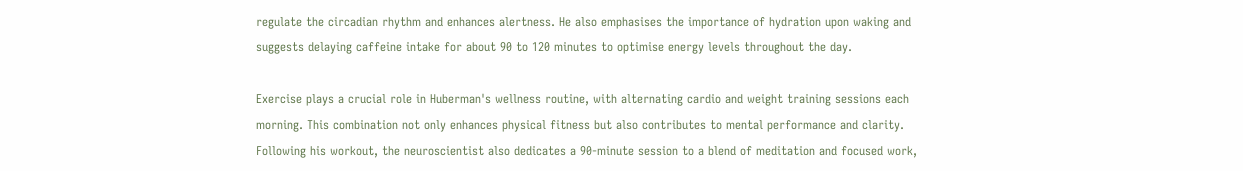regulate the circadian rhythm and enhances alertness. He also emphasises the importance of hydration upon waking and suggests delaying caffeine intake for about 90 to 120 minutes to optimise energy levels throughout the day.

Exercise plays a crucial role in Huberman's wellness routine, with alternating cardio and weight training sessions each morning. This combination not only enhances physical fitness but also contributes to mental performance and clarity. Following his workout, the neuroscientist also dedicates a 90-minute session to a blend of meditation and focused work,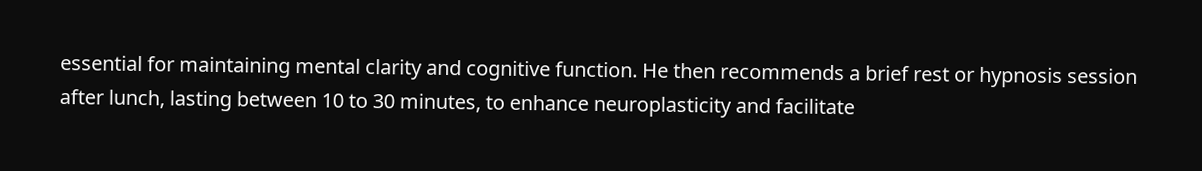essential for maintaining mental clarity and cognitive function. He then recommends a brief rest or hypnosis session after lunch, lasting between 10 to 30 minutes, to enhance neuroplasticity and facilitate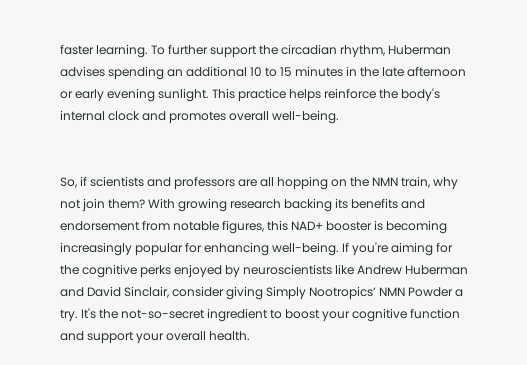faster learning. To further support the circadian rhythm, Huberman advises spending an additional 10 to 15 minutes in the late afternoon or early evening sunlight. This practice helps reinforce the body's internal clock and promotes overall well-being.


So, if scientists and professors are all hopping on the NMN train, why not join them? With growing research backing its benefits and endorsement from notable figures, this NAD+ booster is becoming increasingly popular for enhancing well-being. If you're aiming for the cognitive perks enjoyed by neuroscientists like Andrew Huberman and David Sinclair, consider giving Simply Nootropics’ NMN Powder a try. It's the not-so-secret ingredient to boost your cognitive function and support your overall health.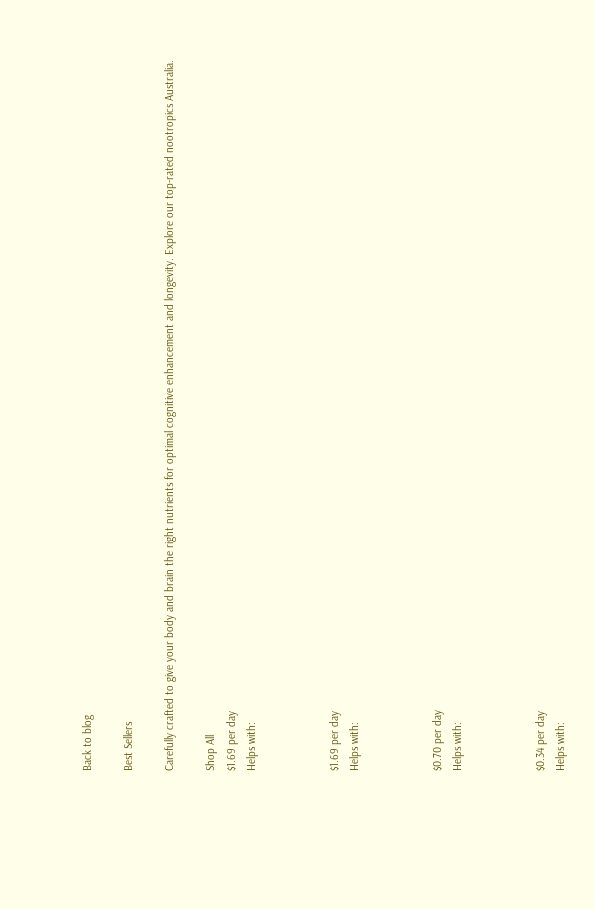Back to blog

Best Sellers

Carefully crafted to give your body and brain the right nutrients for optimal cognitive enhancement and longevity. Explore our top-rated nootropics Australia.

Shop All
$1.69 per day
Helps with:



$1.69 per day
Helps with:



$0.70 per day
Helps with:



$0.34 per day
Helps with: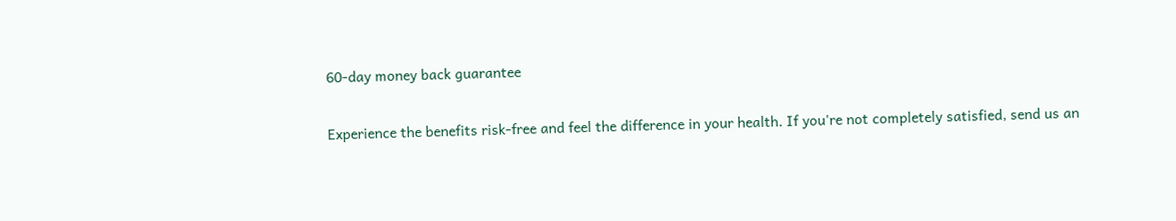60-day money back guarantee

Experience the benefits risk-free and feel the difference in your health. If you're not completely satisfied, send us an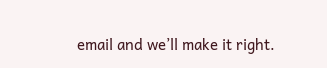email and we’ll make it right.